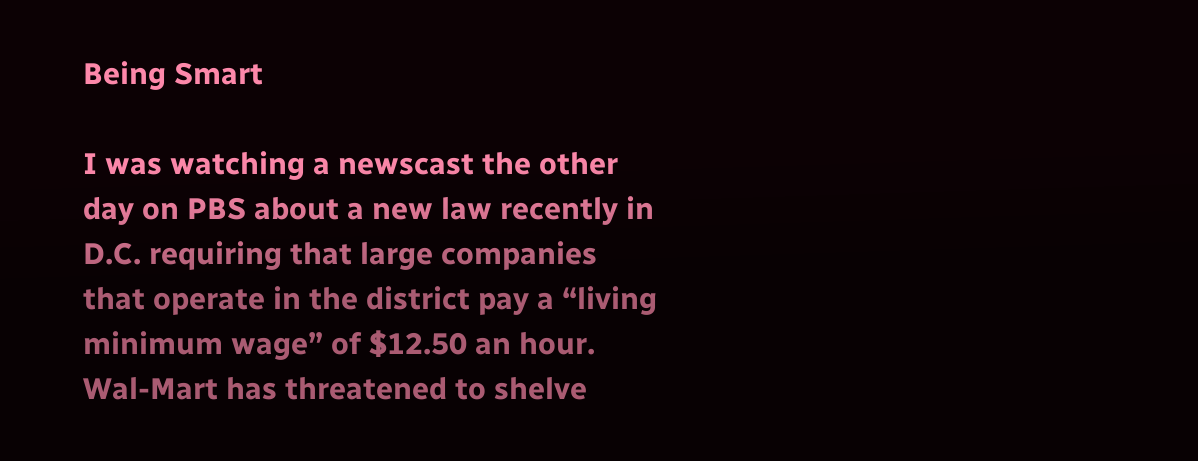Being Smart

I was watching a newscast the other day on PBS about a new law recently in D.C. requiring that large companies that operate in the district pay a “living minimum wage” of $12.50 an hour. Wal-Mart has threatened to shelve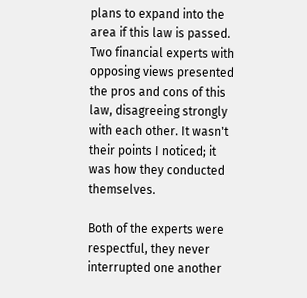plans to expand into the area if this law is passed. Two financial experts with opposing views presented the pros and cons of this law, disagreeing strongly with each other. It wasn't their points I noticed; it was how they conducted themselves.

Both of the experts were respectful, they never interrupted one another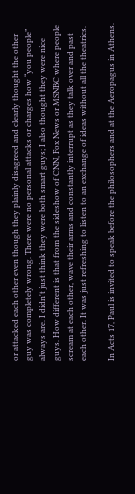or attacked each other even though they plainly disagreed and clearly thought the other guy was completely wrong. There were no personal attacks or charges how “you people” always are. I didn't just think they were both smart guys; I also thought they were nice guys. How different is that from the sideshow of CNN, Fox News or MSNBC where people scream at each other, wave their arms and constantly interrupt as they talk over and past each other. It was just refreshing to listen to an exchange of ideas without all the theatrics.

In Acts 17, Paul is invited to speak before the philosophers and at the Aeropagus in Athens.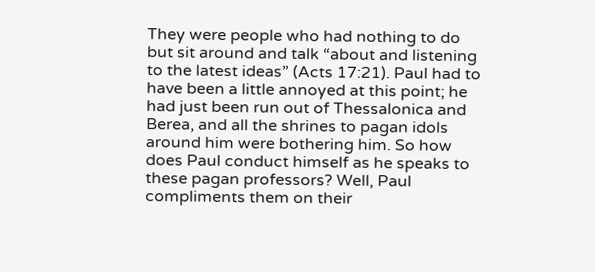They were people who had nothing to do but sit around and talk “about and listening to the latest ideas” (Acts 17:21). Paul had to have been a little annoyed at this point; he had just been run out of Thessalonica and Berea, and all the shrines to pagan idols around him were bothering him. So how does Paul conduct himself as he speaks to these pagan professors? Well, Paul compliments them on their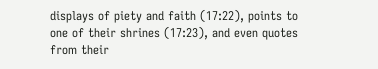displays of piety and faith (17:22), points to one of their shrines (17:23), and even quotes from their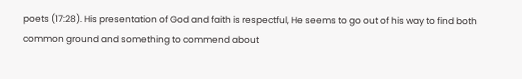poets (17:28). His presentation of God and faith is respectful, He seems to go out of his way to find both common ground and something to commend about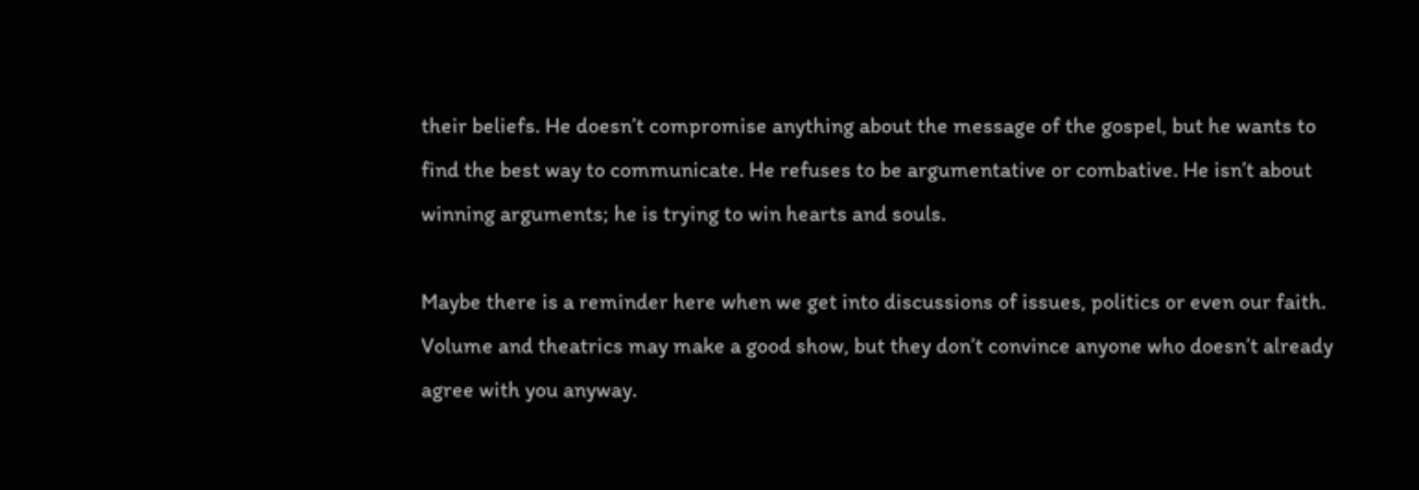their beliefs. He doesn’t compromise anything about the message of the gospel, but he wants to find the best way to communicate. He refuses to be argumentative or combative. He isn’t about winning arguments; he is trying to win hearts and souls.

Maybe there is a reminder here when we get into discussions of issues, politics or even our faith. Volume and theatrics may make a good show, but they don’t convince anyone who doesn’t already agree with you anyway.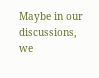Maybe in our discussions, we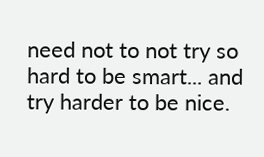need not to not try so hard to be smart... and try harder to be nice.